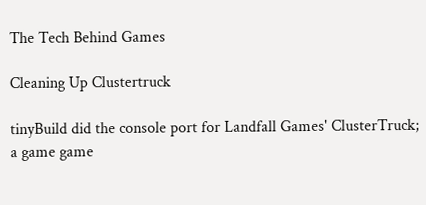The Tech Behind Games

Cleaning Up Clustertruck

tinyBuild did the console port for Landfall Games' ClusterTruck; a game game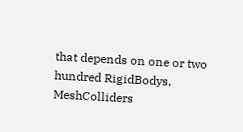that depends on one or two hundred RigidBodys, MeshColliders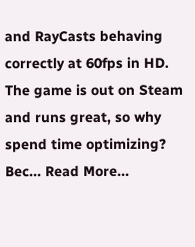and RayCasts behaving correctly at 60fps in HD. The game is out on Steam and runs great, so why spend time optimizing? Bec... Read More...